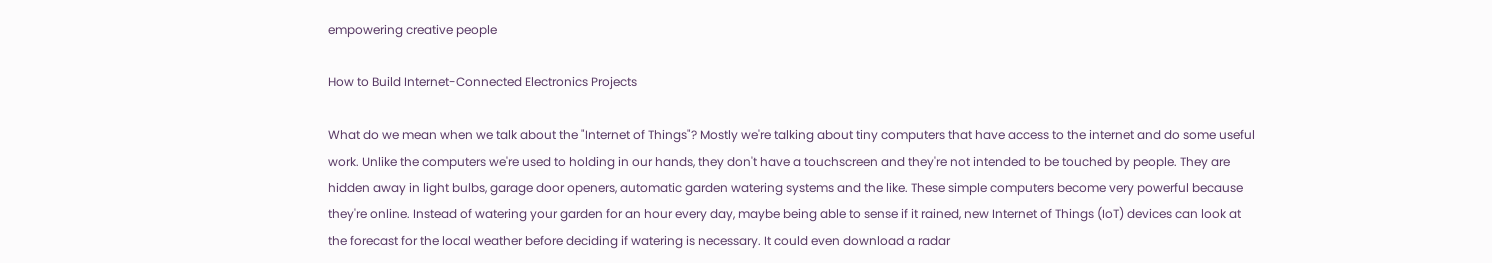empowering creative people

How to Build Internet-Connected Electronics Projects

What do we mean when we talk about the "Internet of Things"? Mostly we're talking about tiny computers that have access to the internet and do some useful work. Unlike the computers we're used to holding in our hands, they don't have a touchscreen and they're not intended to be touched by people. They are hidden away in light bulbs, garage door openers, automatic garden watering systems and the like. These simple computers become very powerful because they're online. Instead of watering your garden for an hour every day, maybe being able to sense if it rained, new Internet of Things (IoT) devices can look at the forecast for the local weather before deciding if watering is necessary. It could even download a radar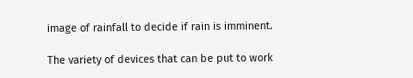image of rainfall to decide if rain is imminent.

The variety of devices that can be put to work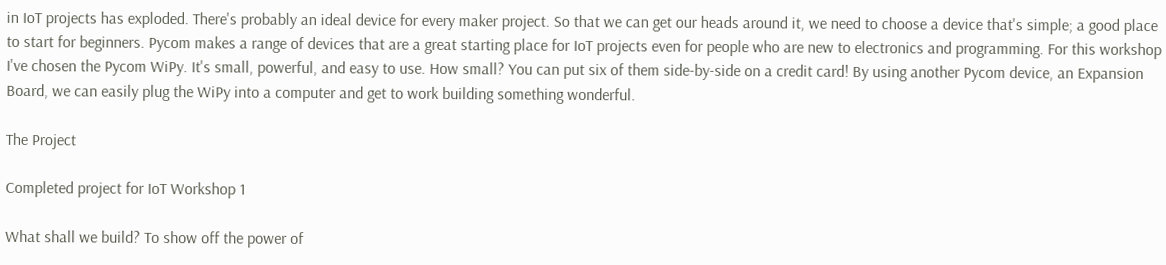in IoT projects has exploded. There's probably an ideal device for every maker project. So that we can get our heads around it, we need to choose a device that's simple; a good place to start for beginners. Pycom makes a range of devices that are a great starting place for IoT projects even for people who are new to electronics and programming. For this workshop I've chosen the Pycom WiPy. It's small, powerful, and easy to use. How small? You can put six of them side-by-side on a credit card! By using another Pycom device, an Expansion Board, we can easily plug the WiPy into a computer and get to work building something wonderful.

The Project

Completed project for IoT Workshop 1

What shall we build? To show off the power of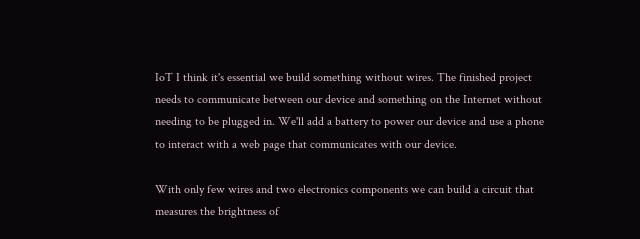IoT I think it's essential we build something without wires. The finished project needs to communicate between our device and something on the Internet without needing to be plugged in. We'll add a battery to power our device and use a phone to interact with a web page that communicates with our device.

With only few wires and two electronics components we can build a circuit that measures the brightness of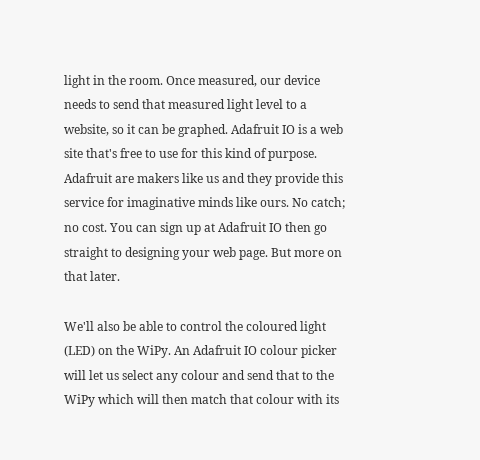light in the room. Once measured, our device needs to send that measured light level to a website, so it can be graphed. Adafruit IO is a web site that's free to use for this kind of purpose. Adafruit are makers like us and they provide this service for imaginative minds like ours. No catch; no cost. You can sign up at Adafruit IO then go straight to designing your web page. But more on that later.

We'll also be able to control the coloured light (LED) on the WiPy. An Adafruit IO colour picker will let us select any colour and send that to the WiPy which will then match that colour with its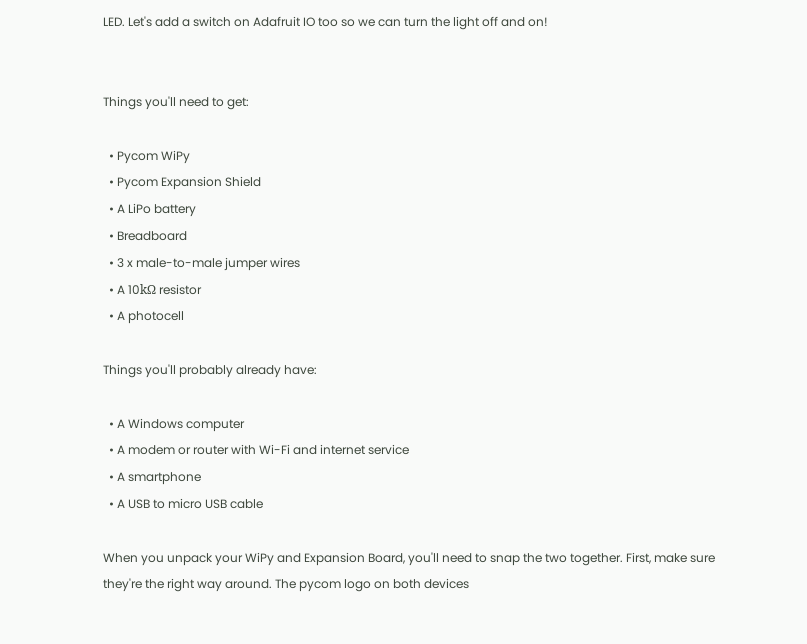LED. Let's add a switch on Adafruit IO too so we can turn the light off and on!


Things you'll need to get:

  • Pycom WiPy
  • Pycom Expansion Shield
  • A LiPo battery
  • Breadboard
  • 3 x male-to-male jumper wires
  • A 10kΩ resistor
  • A photocell

Things you'll probably already have:

  • A Windows computer
  • A modem or router with Wi-Fi and internet service
  • A smartphone
  • A USB to micro USB cable

When you unpack your WiPy and Expansion Board, you'll need to snap the two together. First, make sure they're the right way around. The pycom logo on both devices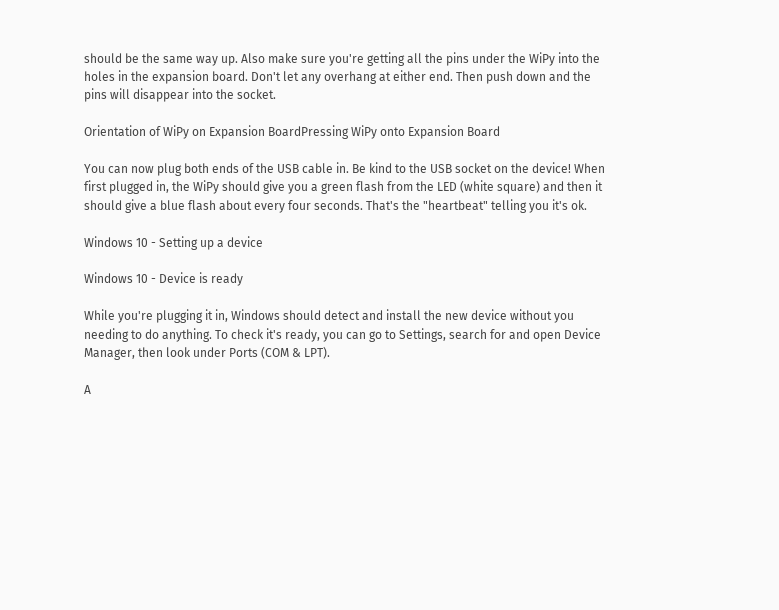should be the same way up. Also make sure you're getting all the pins under the WiPy into the holes in the expansion board. Don't let any overhang at either end. Then push down and the pins will disappear into the socket.

Orientation of WiPy on Expansion BoardPressing WiPy onto Expansion Board

You can now plug both ends of the USB cable in. Be kind to the USB socket on the device! When first plugged in, the WiPy should give you a green flash from the LED (white square) and then it should give a blue flash about every four seconds. That's the "heartbeat" telling you it's ok.

Windows 10 - Setting up a device

Windows 10 - Device is ready

While you're plugging it in, Windows should detect and install the new device without you needing to do anything. To check it's ready, you can go to Settings, search for and open Device Manager, then look under Ports (COM & LPT).

A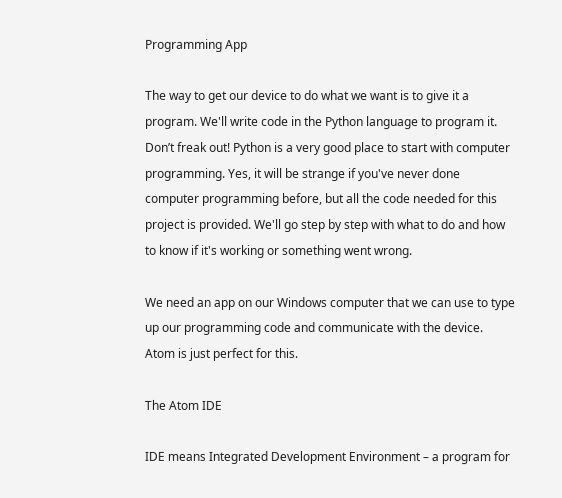Programming App

The way to get our device to do what we want is to give it a program. We'll write code in the Python language to program it. Don’t freak out! Python is a very good place to start with computer programming. Yes, it will be strange if you've never done computer programming before, but all the code needed for this project is provided. We'll go step by step with what to do and how to know if it's working or something went wrong.

We need an app on our Windows computer that we can use to type up our programming code and communicate with the device. Atom is just perfect for this.

The Atom IDE

IDE means Integrated Development Environment – a program for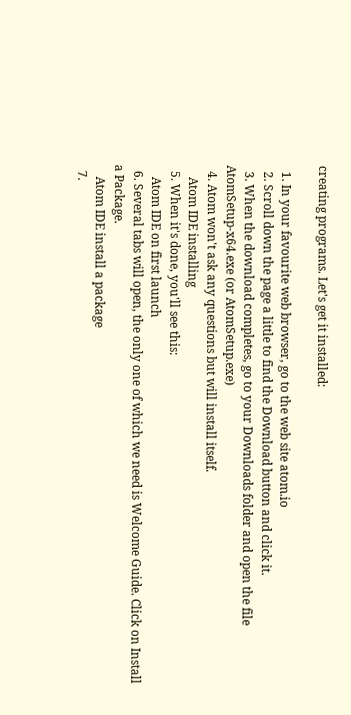creating programs. Let's get it installed:

  1. In your favourite web browser, go to the web site atom.io
  2. Scroll down the page a little to find the Download button and click it.
  3. When the download completes, go to your Downloads folder and open the file AtomSetup-x64.exe (or AtomSetup.exe)
  4. Atom won't ask any questions but will install itself.
    Atom IDE installing
  5. When it's done, you'll see this:
    Atom IDE on first launch
  6. Several tabs will open, the only one of which we need is Welcome Guide. Click on Install a Package.
    Atom IDE install a package
  7.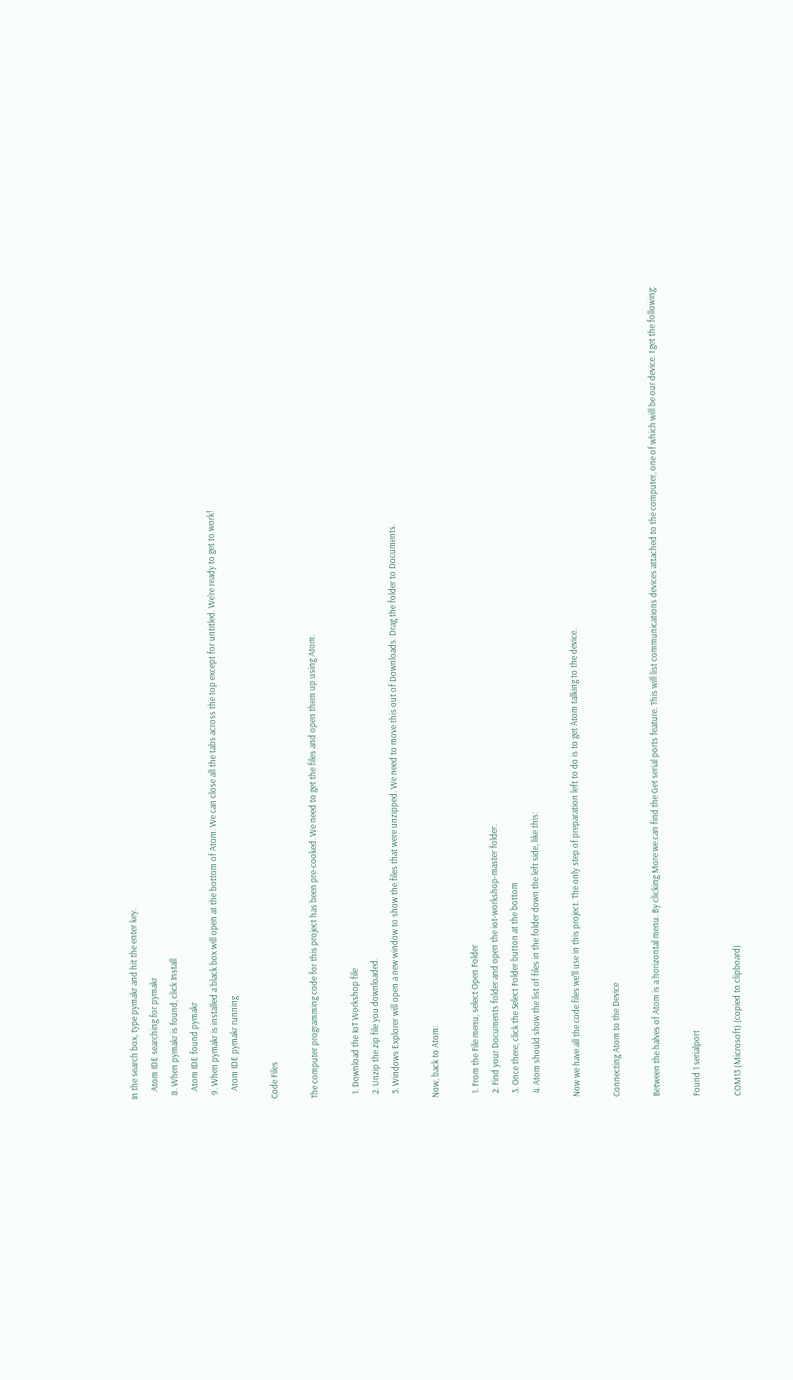In the search box, type pymakr and hit the enter key.
    Atom IDE searching for pymakr
  8. When pymakr is found, click Install
    Atom IDE found pymakr
  9. When pymakr is installed a black box will open at the bottom of Atom. We can close all the tabs across the top except for untitled. We're ready to get to work!
    Atom IDE pymakr running

Code Files

The computer programming code for this project has been pre-cooked. We need to get the files and open them up using Atom.

  1. Download the IoT Workshop file
  2. Unzip the zip file you downloaded.
  3. Windows Explorer will open a new window to show the files that were unzipped. We need to move this out of Downloads. Drag the folder to Documents.

Now, back to Atom:

  1. From the File menu, select Open Folder
  2. Find your Documents folder and open the iot-workshop-master folder.
  3. Once there, click the Select Folder button at the bottom
  4. Atom should show the list of files in the folder down the left side, like this:

Now we have all the code files we'll use in this project. The only step of preparation left to do is to get Atom talking to the device.

Connecting Atom to the Device

Between the halves of Atom is a horizontal menu. By clicking More we can find the Get serial ports feature. This will list communications devices attached to the computer, one of which will be our device. I get the following:

Found 1 serialport

COM13 (Microsoft) (copied to clipboard)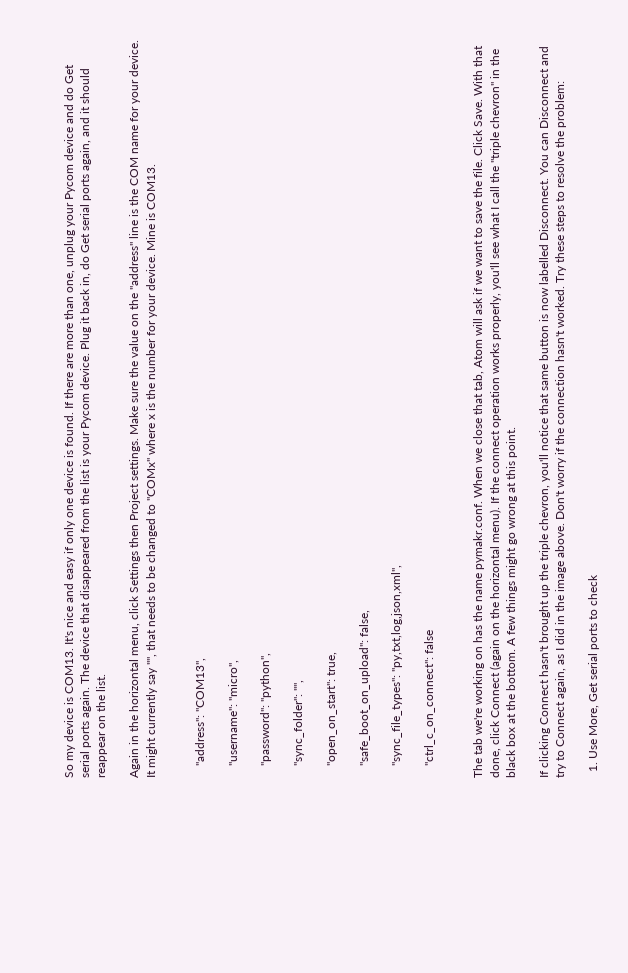So my device is COM13. It's nice and easy if only one device is found. If there are more than one, unplug your Pycom device and do Get serial ports again. The device that disappeared from the list is your Pycom device. Plug it back in, do Get serial ports again, and it should reappear on the list.

Again in the horizontal menu, click Settings then Project settings. Make sure the value on the "address" line is the COM name for your device. It might currently say "", that needs to be changed to "COMx" where x is the number for your device. Mine is COM13.


    "address": "COM13",

    "username": "micro",

    "password": "python",

    "sync_folder": "",

    "open_on_start": true,

    "safe_boot_on_upload": false,

    "sync_file_types": "py,txt,log,json,xml",

    "ctrl_c_on_connect": false


The tab we're working on has the name pymakr.conf. When we close that tab, Atom will ask if we want to save the file. Click Save. With that done, click Connect (again on the horizontal menu). If the connect operation works properly, you'll see what I call the "triple chevron" in the black box at the bottom. A few things might go wrong at this point.

If clicking Connect hasn't brought up the triple chevron, you'll notice that same button is now labelled Disconnect. You can Disconnect and try to Connect again, as I did in the image above. Don't worry if the connection hasn't worked. Try these steps to resolve the problem:

  1. Use More, Get serial ports to check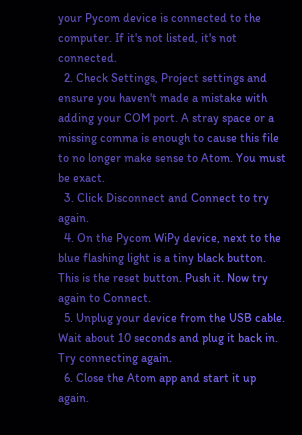your Pycom device is connected to the computer. If it's not listed, it's not connected.
  2. Check Settings, Project settings and ensure you haven't made a mistake with adding your COM port. A stray space or a missing comma is enough to cause this file to no longer make sense to Atom. You must be exact.
  3. Click Disconnect and Connect to try again.
  4. On the Pycom WiPy device, next to the blue flashing light is a tiny black button. This is the reset button. Push it. Now try again to Connect.
  5. Unplug your device from the USB cable. Wait about 10 seconds and plug it back in. Try connecting again.
  6. Close the Atom app and start it up again.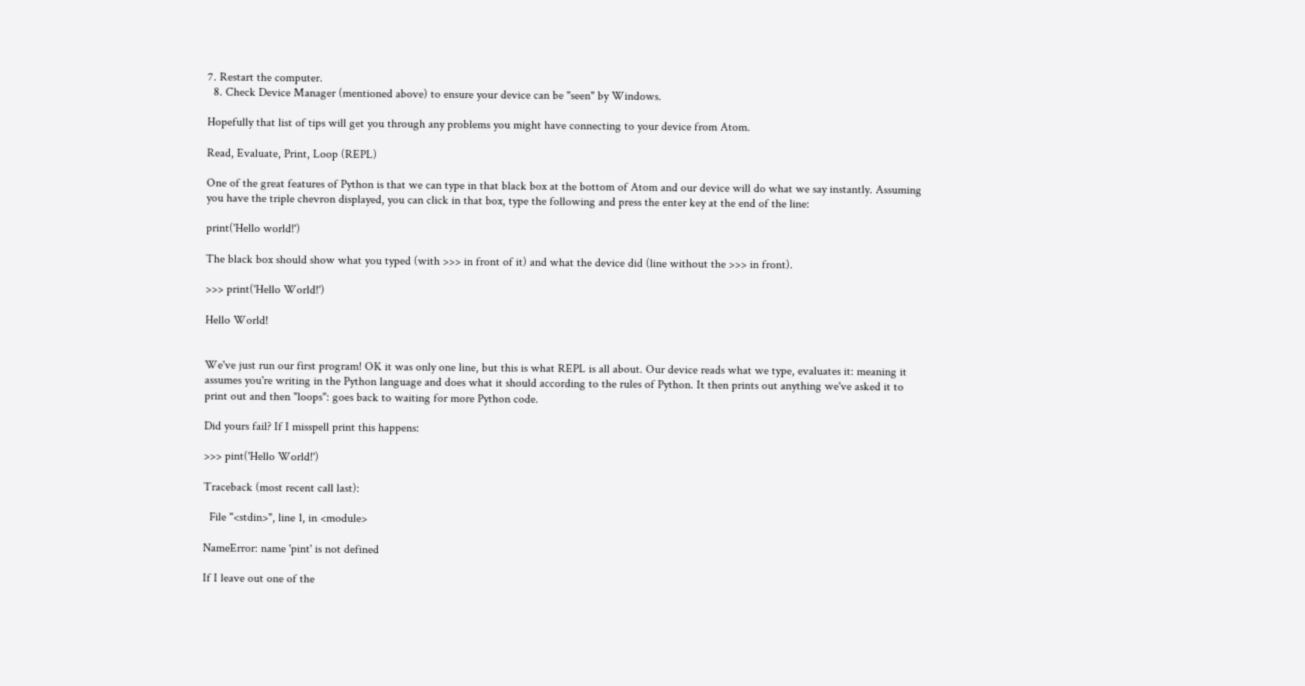7. Restart the computer.
  8. Check Device Manager (mentioned above) to ensure your device can be "seen" by Windows.

Hopefully that list of tips will get you through any problems you might have connecting to your device from Atom.

Read, Evaluate, Print, Loop (REPL)

One of the great features of Python is that we can type in that black box at the bottom of Atom and our device will do what we say instantly. Assuming you have the triple chevron displayed, you can click in that box, type the following and press the enter key at the end of the line:

print('Hello world!')

The black box should show what you typed (with >>> in front of it) and what the device did (line without the >>> in front).

>>> print('Hello World!')

Hello World!


We've just run our first program! OK it was only one line, but this is what REPL is all about. Our device reads what we type, evaluates it: meaning it assumes you're writing in the Python language and does what it should according to the rules of Python. It then prints out anything we've asked it to print out and then "loops": goes back to waiting for more Python code.

Did yours fail? If I misspell print this happens:

>>> pint('Hello World!')

Traceback (most recent call last):

  File "<stdin>", line 1, in <module>

NameError: name 'pint' is not defined

If I leave out one of the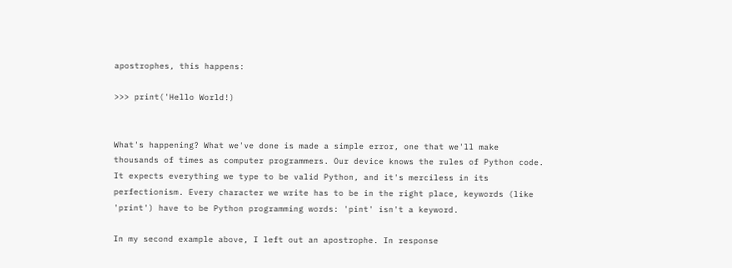apostrophes, this happens:

>>> print('Hello World!)


What's happening? What we've done is made a simple error, one that we'll make thousands of times as computer programmers. Our device knows the rules of Python code. It expects everything we type to be valid Python, and it's merciless in its perfectionism. Every character we write has to be in the right place, keywords (like 'print') have to be Python programming words: 'pint' isn't a keyword.

In my second example above, I left out an apostrophe. In response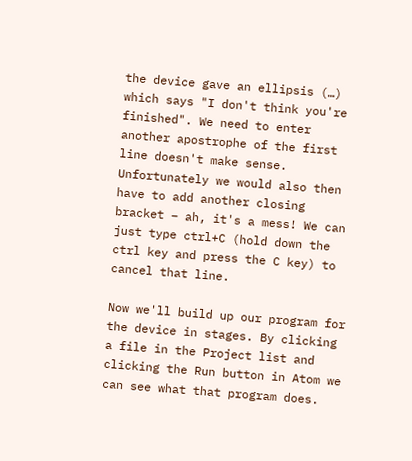the device gave an ellipsis (…) which says "I don't think you're finished". We need to enter another apostrophe of the first line doesn't make sense. Unfortunately we would also then have to add another closing bracket – ah, it's a mess! We can just type ctrl+C (hold down the ctrl key and press the C key) to cancel that line.

Now we'll build up our program for the device in stages. By clicking a file in the Project list and clicking the Run button in Atom we can see what that program does.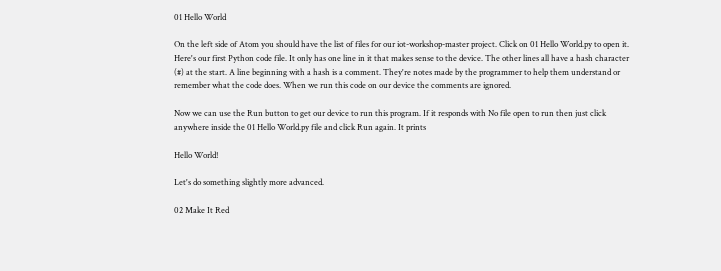01 Hello World

On the left side of Atom you should have the list of files for our iot-workshop-master project. Click on 01 Hello World.py to open it. Here's our first Python code file. It only has one line in it that makes sense to the device. The other lines all have a hash character (#) at the start. A line beginning with a hash is a comment. They're notes made by the programmer to help them understand or remember what the code does. When we run this code on our device the comments are ignored.

Now we can use the Run button to get our device to run this program. If it responds with No file open to run then just click anywhere inside the 01 Hello World.py file and click Run again. It prints

Hello World!

Let's do something slightly more advanced.

02 Make It Red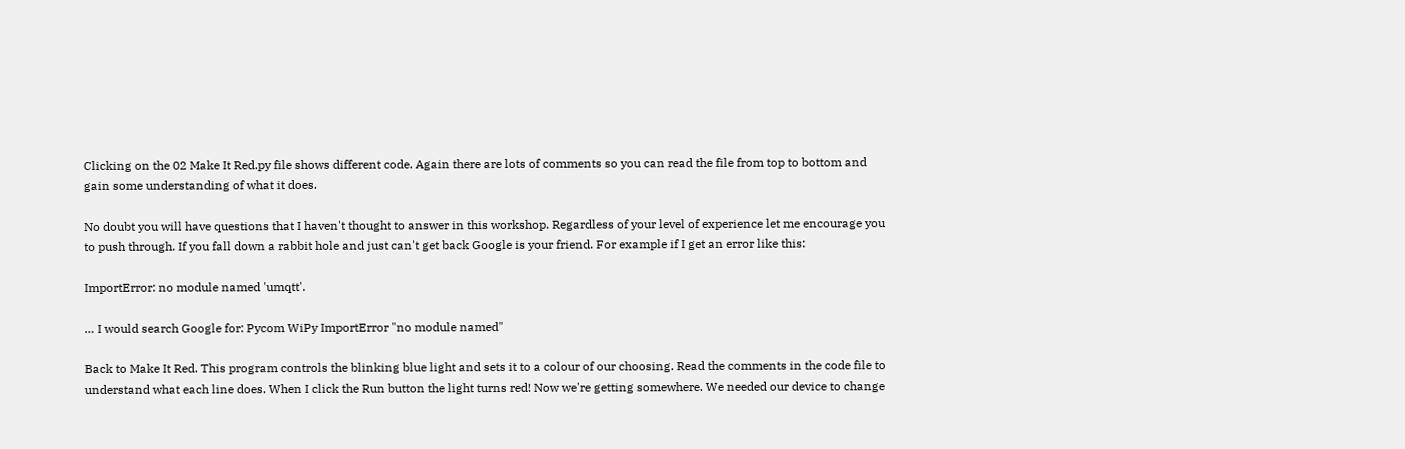Clicking on the 02 Make It Red.py file shows different code. Again there are lots of comments so you can read the file from top to bottom and gain some understanding of what it does.

No doubt you will have questions that I haven't thought to answer in this workshop. Regardless of your level of experience let me encourage you to push through. If you fall down a rabbit hole and just can't get back Google is your friend. For example if I get an error like this:

ImportError: no module named 'umqtt'.

… I would search Google for: Pycom WiPy ImportError "no module named"

Back to Make It Red. This program controls the blinking blue light and sets it to a colour of our choosing. Read the comments in the code file to understand what each line does. When I click the Run button the light turns red! Now we're getting somewhere. We needed our device to change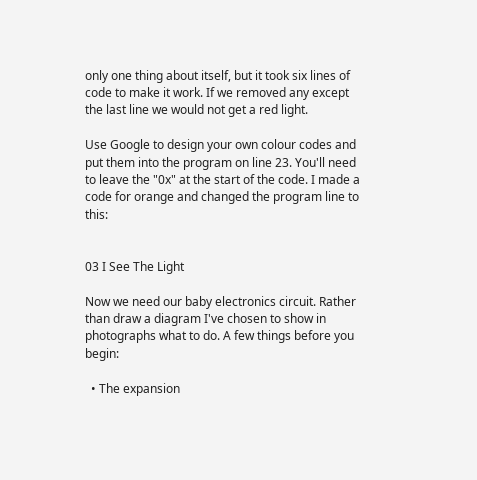only one thing about itself, but it took six lines of code to make it work. If we removed any except the last line we would not get a red light.

Use Google to design your own colour codes and put them into the program on line 23. You'll need to leave the "0x" at the start of the code. I made a code for orange and changed the program line to this:


03 I See The Light

Now we need our baby electronics circuit. Rather than draw a diagram I've chosen to show in photographs what to do. A few things before you begin:

  • The expansion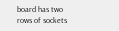board has two rows of sockets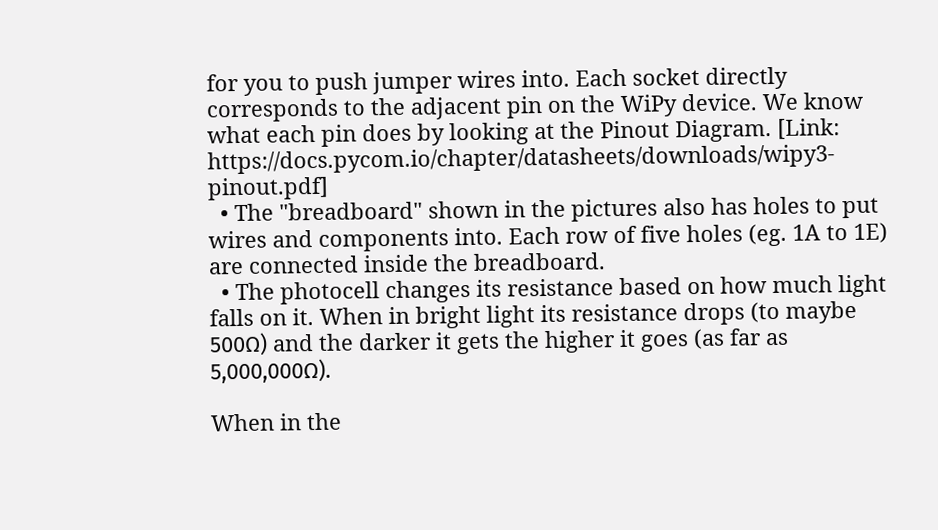for you to push jumper wires into. Each socket directly corresponds to the adjacent pin on the WiPy device. We know what each pin does by looking at the Pinout Diagram. [Link: https://docs.pycom.io/chapter/datasheets/downloads/wipy3-pinout.pdf]
  • The "breadboard" shown in the pictures also has holes to put wires and components into. Each row of five holes (eg. 1A to 1E) are connected inside the breadboard.
  • The photocell changes its resistance based on how much light falls on it. When in bright light its resistance drops (to maybe 500Ω) and the darker it gets the higher it goes (as far as 5,000,000Ω).

When in the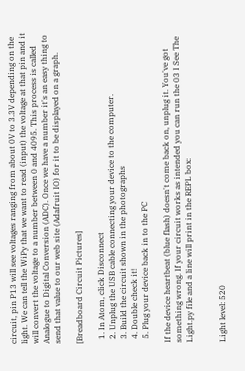circuit, pin P13 will see voltages ranging from about 0V to 3.3V depending on the light. We can tell the WiPy that we want to read (input) the voltage at that pin and it will convert the voltage to a number between 0 and 4095. This process is called Analogue to Digital Conversion (ADC). Once we have a number it's an easy thing to send that value to our web site (Adafruit IO) for it to be displayed on a graph.

[Breadboard Circuit Pictures]

  1. In Atom, click Disconnect
  2. Unplug the USB cable connecting your device to the computer.
  3. Build the circuit shown in the photographs
  4. Double check it!
  5. Plug your device back in to the PC

If the device heartbeat (blue flash) doesn't come back on, unplug it. You've got something wrong. If your circuit works as intended you can run the 03 I See The Light.py file and a line will print in the REPL box:


Light level: 520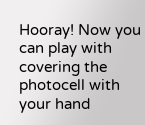Hooray! Now you can play with covering the photocell with your hand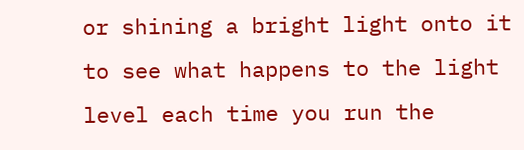or shining a bright light onto it to see what happens to the light level each time you run the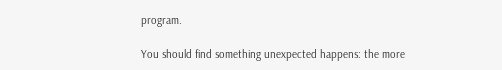program.

You should find something unexpected happens: the more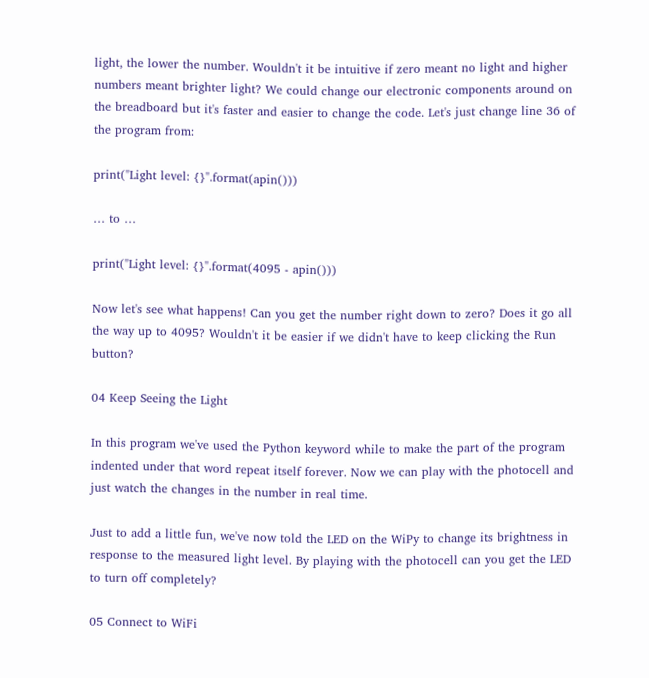light, the lower the number. Wouldn't it be intuitive if zero meant no light and higher numbers meant brighter light? We could change our electronic components around on the breadboard but it's faster and easier to change the code. Let's just change line 36 of the program from:

print("Light level: {}".format(apin()))

… to …

print("Light level: {}".format(4095 - apin()))

Now let's see what happens! Can you get the number right down to zero? Does it go all the way up to 4095? Wouldn't it be easier if we didn't have to keep clicking the Run button?

04 Keep Seeing the Light

In this program we've used the Python keyword while to make the part of the program indented under that word repeat itself forever. Now we can play with the photocell and just watch the changes in the number in real time.

Just to add a little fun, we've now told the LED on the WiPy to change its brightness in response to the measured light level. By playing with the photocell can you get the LED to turn off completely?

05 Connect to WiFi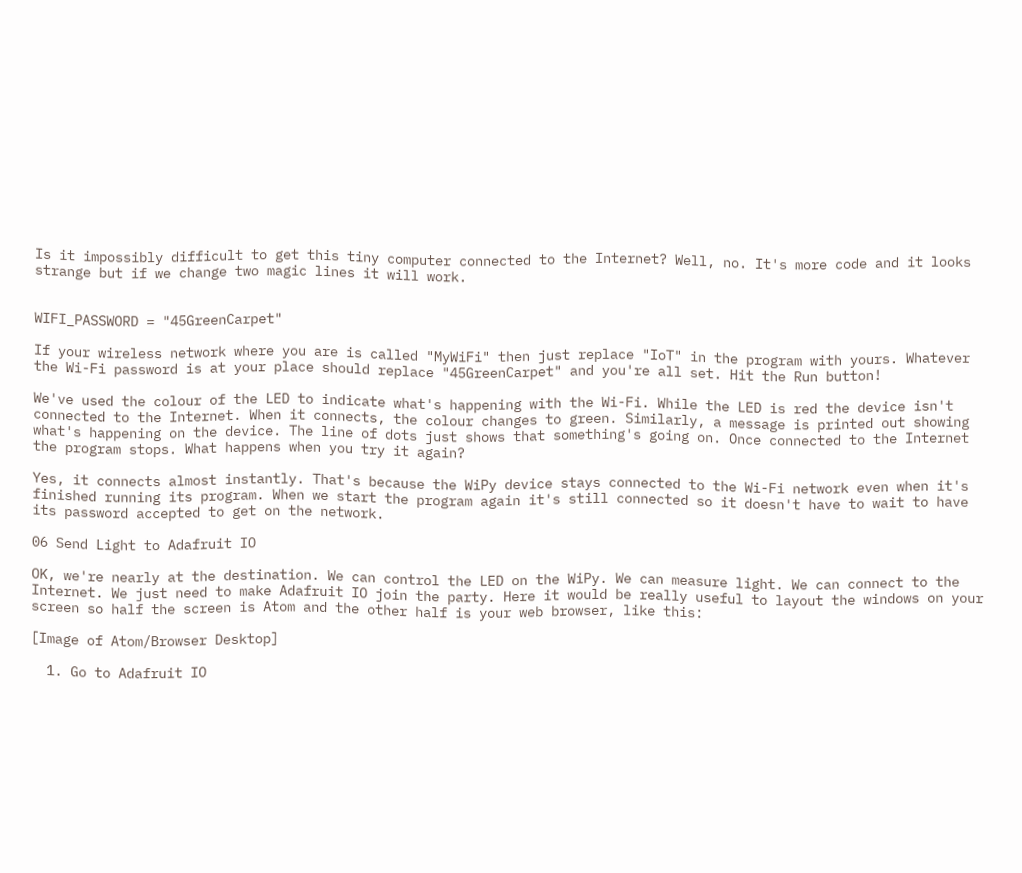Is it impossibly difficult to get this tiny computer connected to the Internet? Well, no. It's more code and it looks strange but if we change two magic lines it will work.


WIFI_PASSWORD = "45GreenCarpet"

If your wireless network where you are is called "MyWiFi" then just replace "IoT" in the program with yours. Whatever the Wi-Fi password is at your place should replace "45GreenCarpet" and you're all set. Hit the Run button!

We've used the colour of the LED to indicate what's happening with the Wi-Fi. While the LED is red the device isn't connected to the Internet. When it connects, the colour changes to green. Similarly, a message is printed out showing what's happening on the device. The line of dots just shows that something's going on. Once connected to the Internet the program stops. What happens when you try it again?

Yes, it connects almost instantly. That's because the WiPy device stays connected to the Wi-Fi network even when it's finished running its program. When we start the program again it's still connected so it doesn't have to wait to have its password accepted to get on the network.

06 Send Light to Adafruit IO

OK, we're nearly at the destination. We can control the LED on the WiPy. We can measure light. We can connect to the Internet. We just need to make Adafruit IO join the party. Here it would be really useful to layout the windows on your screen so half the screen is Atom and the other half is your web browser, like this:

[Image of Atom/Browser Desktop]

  1. Go to Adafruit IO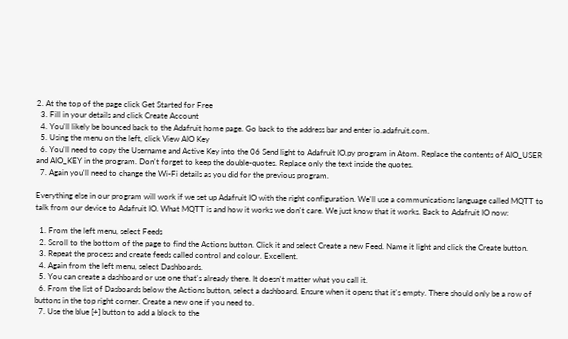2. At the top of the page click Get Started for Free
  3. Fill in your details and click Create Account
  4. You'll likely be bounced back to the Adafruit home page. Go back to the address bar and enter io.adafruit.com.
  5. Using the menu on the left, click View AIO Key
  6. You'll need to copy the Username and Active Key into the 06 Send light to Adafruit IO.py program in Atom. Replace the contents of AIO_USER and AIO_KEY in the program. Don't forget to keep the double-quotes. Replace only the text inside the quotes.
  7. Again you'll need to change the Wi-Fi details as you did for the previous program.

Everything else in our program will work if we set up Adafruit IO with the right configuration. We'll use a communications language called MQTT to talk from our device to Adafruit IO. What MQTT is and how it works we don't care. We just know that it works. Back to Adafruit IO now:

  1. From the left menu, select Feeds
  2. Scroll to the bottom of the page to find the Actions button. Click it and select Create a new Feed. Name it light and click the Create button.
  3. Repeat the process and create feeds called control and colour. Excellent.
  4. Again from the left menu, select Dashboards.
  5. You can create a dashboard or use one that's already there. It doesn't matter what you call it.
  6. From the list of Dasboards below the Actions button, select a dashboard. Ensure when it opens that it's empty. There should only be a row of buttons in the top right corner. Create a new one if you need to.
  7. Use the blue [+] button to add a block to the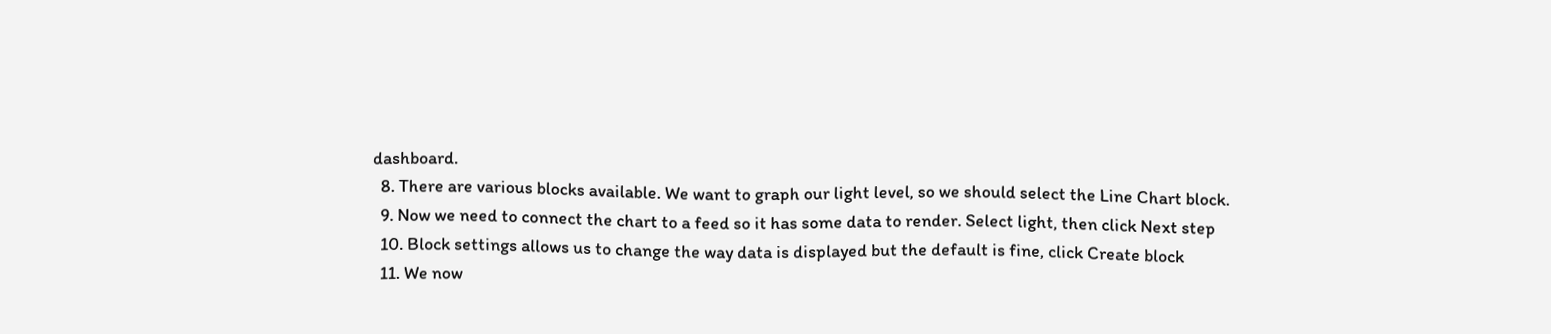dashboard.
  8. There are various blocks available. We want to graph our light level, so we should select the Line Chart block.
  9. Now we need to connect the chart to a feed so it has some data to render. Select light, then click Next step
  10. Block settings allows us to change the way data is displayed but the default is fine, click Create block
  11. We now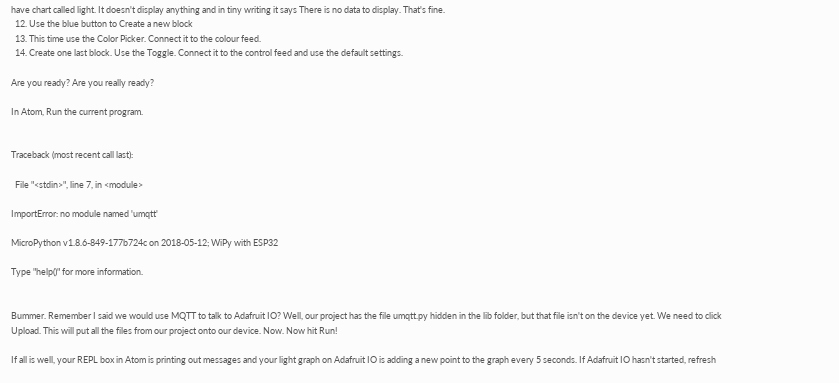have chart called light. It doesn't display anything and in tiny writing it says There is no data to display. That's fine.
  12. Use the blue button to Create a new block
  13. This time use the Color Picker. Connect it to the colour feed.
  14. Create one last block. Use the Toggle. Connect it to the control feed and use the default settings.

Are you ready? Are you really ready?

In Atom, Run the current program.


Traceback (most recent call last):

  File "<stdin>", line 7, in <module>

ImportError: no module named 'umqtt'

MicroPython v1.8.6-849-177b724c on 2018-05-12; WiPy with ESP32

Type "help()" for more information.


Bummer. Remember I said we would use MQTT to talk to Adafruit IO? Well, our project has the file umqtt.py hidden in the lib folder, but that file isn't on the device yet. We need to click Upload. This will put all the files from our project onto our device. Now. Now hit Run!

If all is well, your REPL box in Atom is printing out messages and your light graph on Adafruit IO is adding a new point to the graph every 5 seconds. If Adafruit IO hasn't started, refresh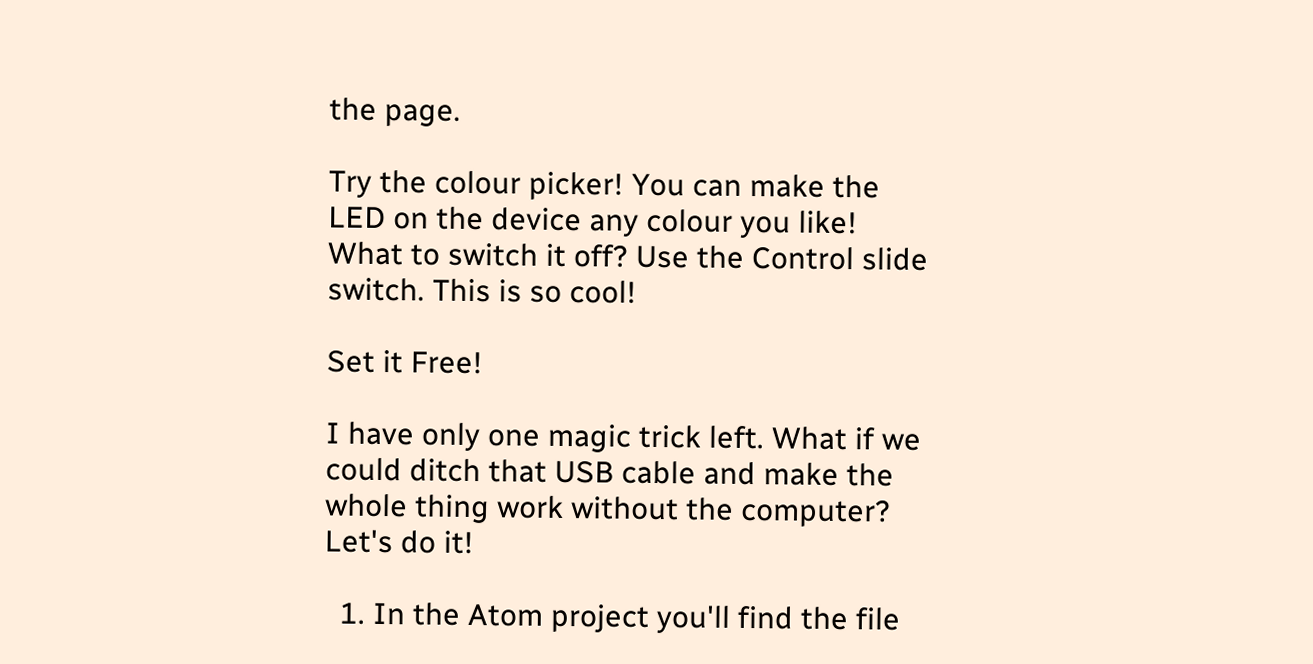the page.

Try the colour picker! You can make the LED on the device any colour you like! What to switch it off? Use the Control slide switch. This is so cool!

Set it Free!

I have only one magic trick left. What if we could ditch that USB cable and make the whole thing work without the computer? Let's do it!

  1. In the Atom project you'll find the file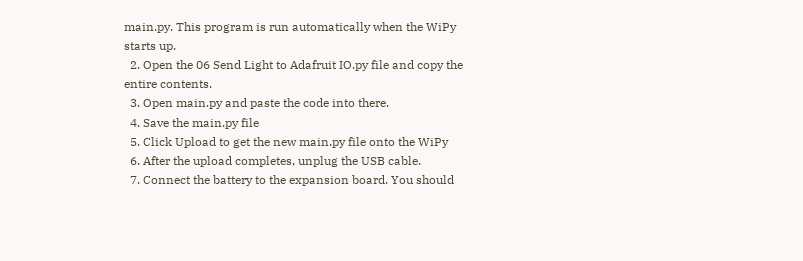main.py. This program is run automatically when the WiPy starts up.
  2. Open the 06 Send Light to Adafruit IO.py file and copy the entire contents.
  3. Open main.py and paste the code into there.
  4. Save the main.py file
  5. Click Upload to get the new main.py file onto the WiPy
  6. After the upload completes, unplug the USB cable.
  7. Connect the battery to the expansion board. You should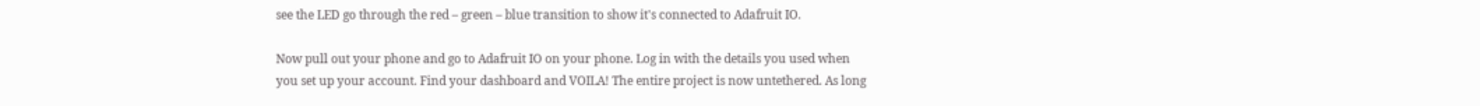see the LED go through the red – green – blue transition to show it's connected to Adafruit IO.

Now pull out your phone and go to Adafruit IO on your phone. Log in with the details you used when you set up your account. Find your dashboard and VOILA! The entire project is now untethered. As long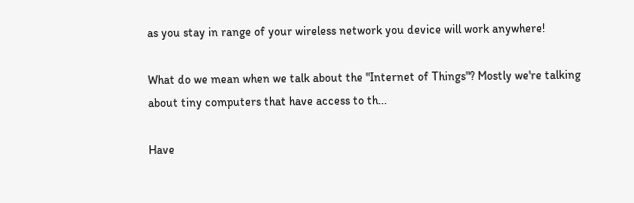as you stay in range of your wireless network you device will work anywhere!

What do we mean when we talk about the "Internet of Things"? Mostly we're talking about tiny computers that have access to th...

Have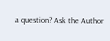a question? Ask the Author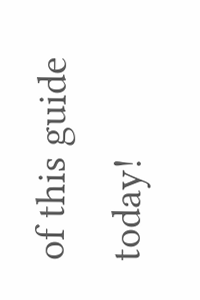of this guide today!